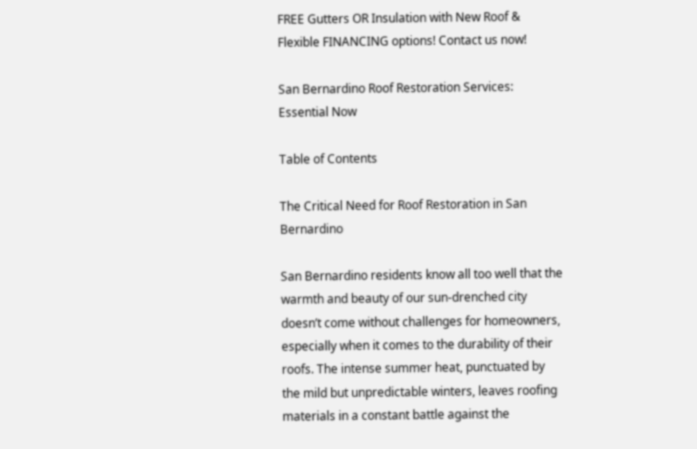FREE Gutters OR Insulation with New Roof & Flexible FINANCING options! Contact us now!

San Bernardino Roof Restoration Services: Essential Now

Table of Contents

The Critical Need for Roof Restoration in San Bernardino

San Bernardino residents know all too well that the warmth and beauty of our sun-drenched city doesn’t come without challenges for homeowners, especially when it comes to the durability of their roofs. The intense summer heat, punctuated by the mild but unpredictable winters, leaves roofing materials in a constant battle against the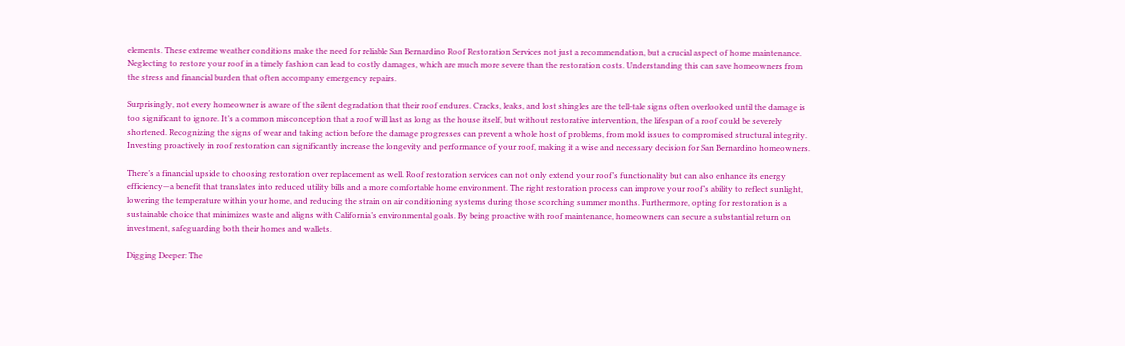elements. These extreme weather conditions make the need for reliable San Bernardino Roof Restoration Services not just a recommendation, but a crucial aspect of home maintenance. Neglecting to restore your roof in a timely fashion can lead to costly damages, which are much more severe than the restoration costs. Understanding this can save homeowners from the stress and financial burden that often accompany emergency repairs.

Surprisingly, not every homeowner is aware of the silent degradation that their roof endures. Cracks, leaks, and lost shingles are the tell-tale signs often overlooked until the damage is too significant to ignore. It’s a common misconception that a roof will last as long as the house itself, but without restorative intervention, the lifespan of a roof could be severely shortened. Recognizing the signs of wear and taking action before the damage progresses can prevent a whole host of problems, from mold issues to compromised structural integrity. Investing proactively in roof restoration can significantly increase the longevity and performance of your roof, making it a wise and necessary decision for San Bernardino homeowners.

There’s a financial upside to choosing restoration over replacement as well. Roof restoration services can not only extend your roof’s functionality but can also enhance its energy efficiency—a benefit that translates into reduced utility bills and a more comfortable home environment. The right restoration process can improve your roof’s ability to reflect sunlight, lowering the temperature within your home, and reducing the strain on air conditioning systems during those scorching summer months. Furthermore, opting for restoration is a sustainable choice that minimizes waste and aligns with California’s environmental goals. By being proactive with roof maintenance, homeowners can secure a substantial return on investment, safeguarding both their homes and wallets.

Digging Deeper: The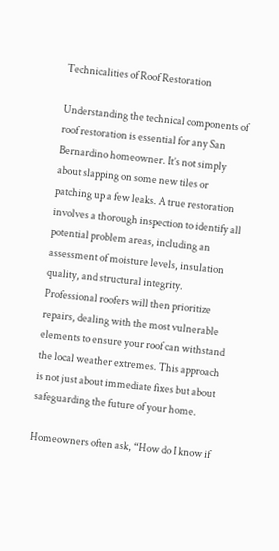Technicalities of Roof Restoration

Understanding the technical components of roof restoration is essential for any San Bernardino homeowner. It’s not simply about slapping on some new tiles or patching up a few leaks. A true restoration involves a thorough inspection to identify all potential problem areas, including an assessment of moisture levels, insulation quality, and structural integrity. Professional roofers will then prioritize repairs, dealing with the most vulnerable elements to ensure your roof can withstand the local weather extremes. This approach is not just about immediate fixes but about safeguarding the future of your home.

Homeowners often ask, “How do I know if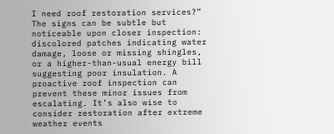I need roof restoration services?” The signs can be subtle but noticeable upon closer inspection: discolored patches indicating water damage, loose or missing shingles, or a higher-than-usual energy bill suggesting poor insulation. A proactive roof inspection can prevent these minor issues from escalating. It’s also wise to consider restoration after extreme weather events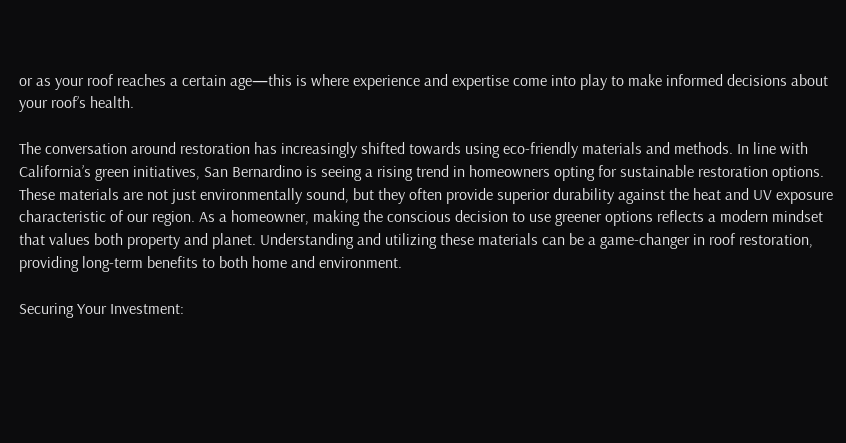or as your roof reaches a certain age—this is where experience and expertise come into play to make informed decisions about your roof’s health.

The conversation around restoration has increasingly shifted towards using eco-friendly materials and methods. In line with California’s green initiatives, San Bernardino is seeing a rising trend in homeowners opting for sustainable restoration options. These materials are not just environmentally sound, but they often provide superior durability against the heat and UV exposure characteristic of our region. As a homeowner, making the conscious decision to use greener options reflects a modern mindset that values both property and planet. Understanding and utilizing these materials can be a game-changer in roof restoration, providing long-term benefits to both home and environment.

Securing Your Investment: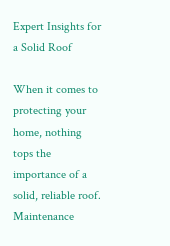Expert Insights for a Solid Roof

When it comes to protecting your home, nothing tops the importance of a solid, reliable roof. Maintenance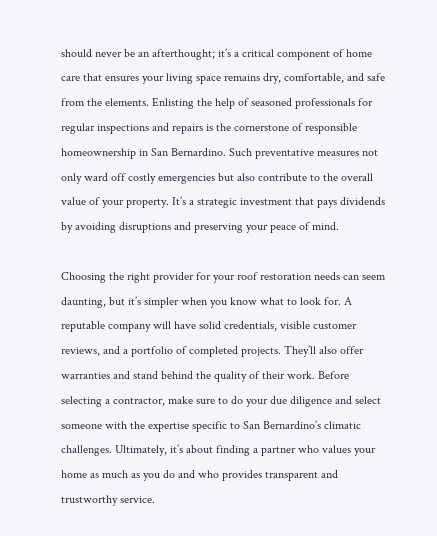should never be an afterthought; it’s a critical component of home care that ensures your living space remains dry, comfortable, and safe from the elements. Enlisting the help of seasoned professionals for regular inspections and repairs is the cornerstone of responsible homeownership in San Bernardino. Such preventative measures not only ward off costly emergencies but also contribute to the overall value of your property. It’s a strategic investment that pays dividends by avoiding disruptions and preserving your peace of mind.

Choosing the right provider for your roof restoration needs can seem daunting, but it’s simpler when you know what to look for. A reputable company will have solid credentials, visible customer reviews, and a portfolio of completed projects. They’ll also offer warranties and stand behind the quality of their work. Before selecting a contractor, make sure to do your due diligence and select someone with the expertise specific to San Bernardino’s climatic challenges. Ultimately, it’s about finding a partner who values your home as much as you do and who provides transparent and trustworthy service.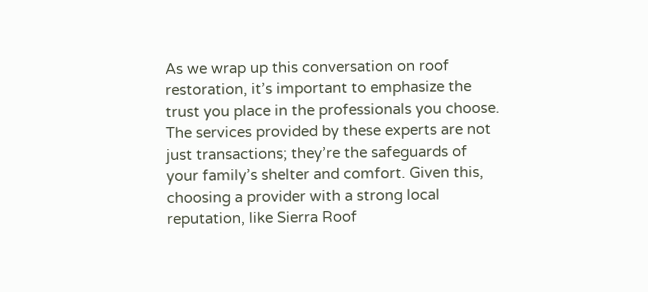As we wrap up this conversation on roof restoration, it’s important to emphasize the trust you place in the professionals you choose. The services provided by these experts are not just transactions; they’re the safeguards of your family’s shelter and comfort. Given this, choosing a provider with a strong local reputation, like Sierra Roof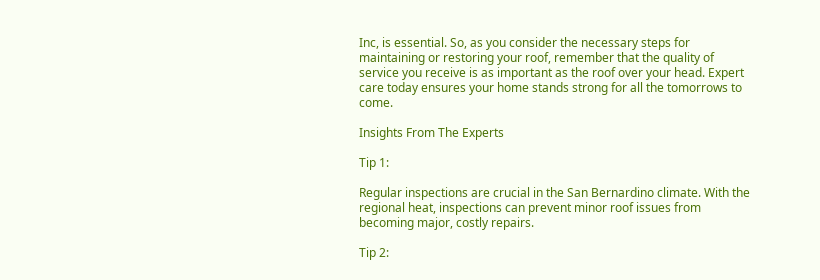Inc, is essential. So, as you consider the necessary steps for maintaining or restoring your roof, remember that the quality of service you receive is as important as the roof over your head. Expert care today ensures your home stands strong for all the tomorrows to come.

Insights From The Experts

Tip 1:

Regular inspections are crucial in the San Bernardino climate. With the regional heat, inspections can prevent minor roof issues from becoming major, costly repairs.

Tip 2: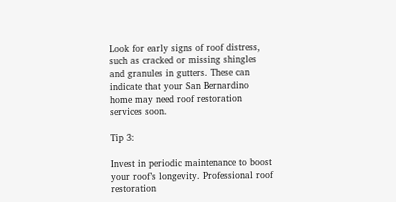Look for early signs of roof distress, such as cracked or missing shingles and granules in gutters. These can indicate that your San Bernardino home may need roof restoration services soon.

Tip 3:

Invest in periodic maintenance to boost your roof’s longevity. Professional roof restoration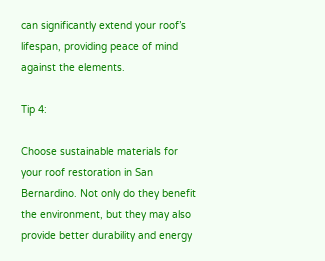can significantly extend your roof’s lifespan, providing peace of mind against the elements.

Tip 4:

Choose sustainable materials for your roof restoration in San Bernardino. Not only do they benefit the environment, but they may also provide better durability and energy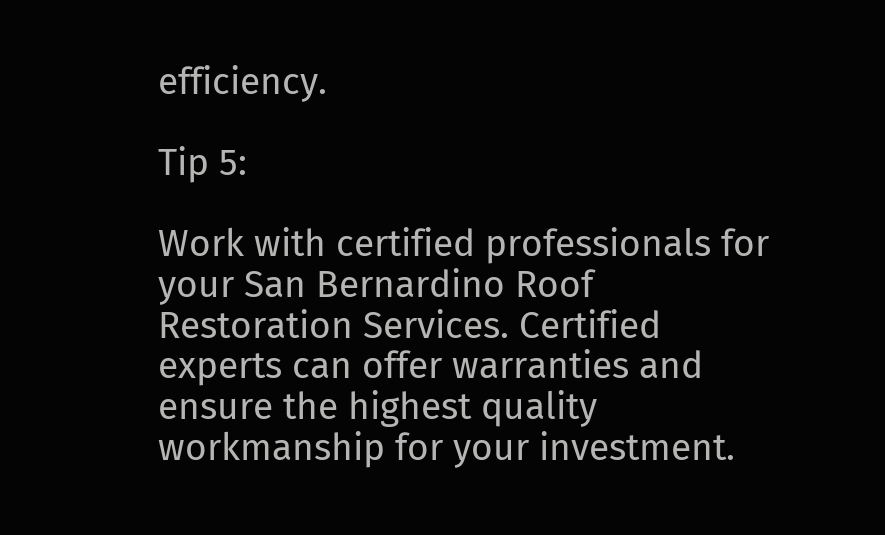efficiency.

Tip 5:

Work with certified professionals for your San Bernardino Roof Restoration Services. Certified experts can offer warranties and ensure the highest quality workmanship for your investment.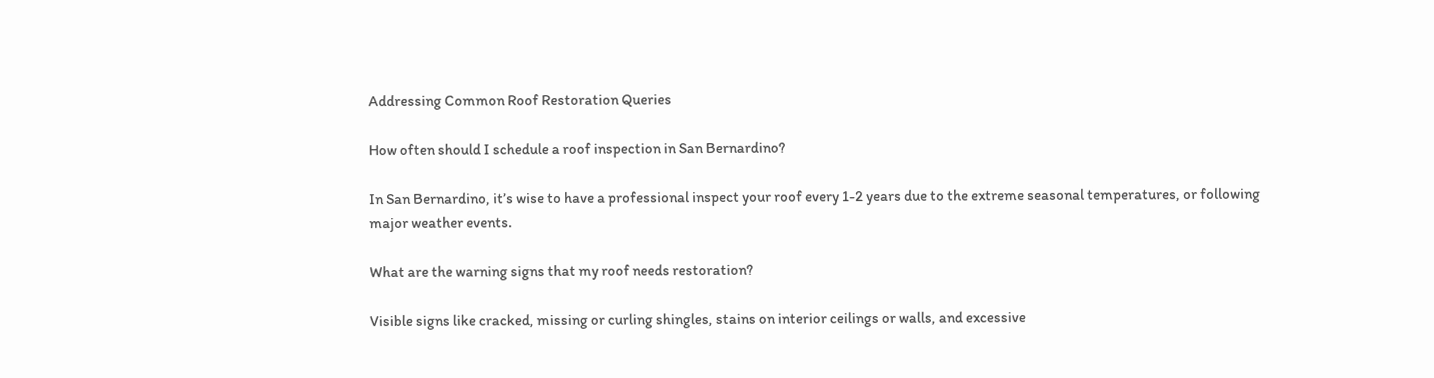Addressing Common Roof Restoration Queries

How often should I schedule a roof inspection in San Bernardino?

In San Bernardino, it’s wise to have a professional inspect your roof every 1-2 years due to the extreme seasonal temperatures, or following major weather events.

What are the warning signs that my roof needs restoration?

Visible signs like cracked, missing or curling shingles, stains on interior ceilings or walls, and excessive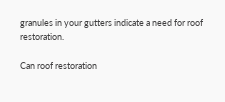granules in your gutters indicate a need for roof restoration.

Can roof restoration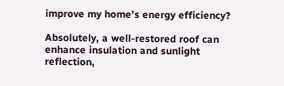improve my home’s energy efficiency?

Absolutely, a well-restored roof can enhance insulation and sunlight reflection,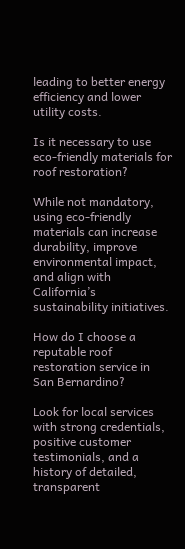leading to better energy efficiency and lower utility costs.

Is it necessary to use eco-friendly materials for roof restoration?

While not mandatory, using eco-friendly materials can increase durability, improve environmental impact, and align with California’s sustainability initiatives.

How do I choose a reputable roof restoration service in San Bernardino?

Look for local services with strong credentials, positive customer testimonials, and a history of detailed, transparent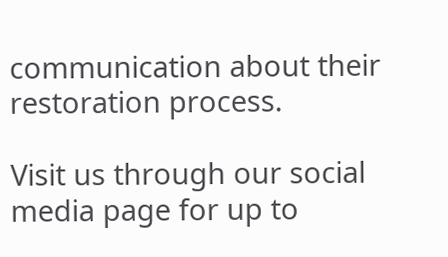communication about their restoration process.

Visit us through our social media page for up to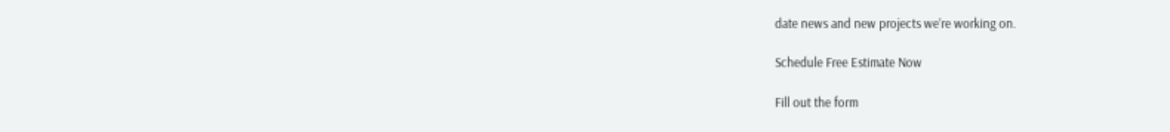date news and new projects we’re working on.

Schedule Free Estimate Now

Fill out the form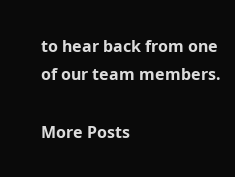to hear back from one of our team members.

More Posts